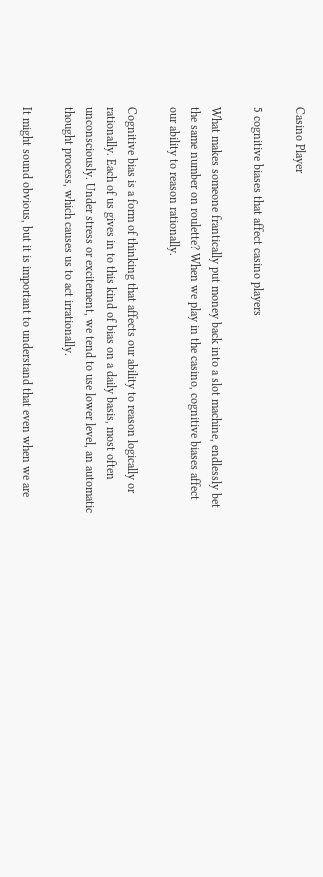Casino Player

5 cognitive biases that affect casino players

What makes someone frantically put money back into a slot machine, endlessly bet the same number on roulette? When we play in the casino, cognitive biases affect our ability to reason rationally.

Cognitive bias is a form of thinking that affects our ability to reason logically or rationally. Each of us gives in to this kind of bias on a daily basis, most often unconsciously. Under stress or excitement, we tend to use lower level, an automatic thought process, which causes us to act irrationally.

It might sound obvious, but it is important to understand that even when we are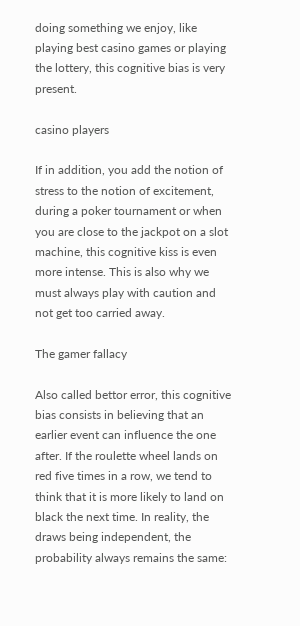doing something we enjoy, like playing best casino games or playing the lottery, this cognitive bias is very present.

casino players

If in addition, you add the notion of stress to the notion of excitement, during a poker tournament or when you are close to the jackpot on a slot machine, this cognitive kiss is even more intense. This is also why we must always play with caution and not get too carried away.

The gamer fallacy

Also called bettor error, this cognitive bias consists in believing that an earlier event can influence the one after. If the roulette wheel lands on red five times in a row, we tend to think that it is more likely to land on black the next time. In reality, the draws being independent, the probability always remains the same: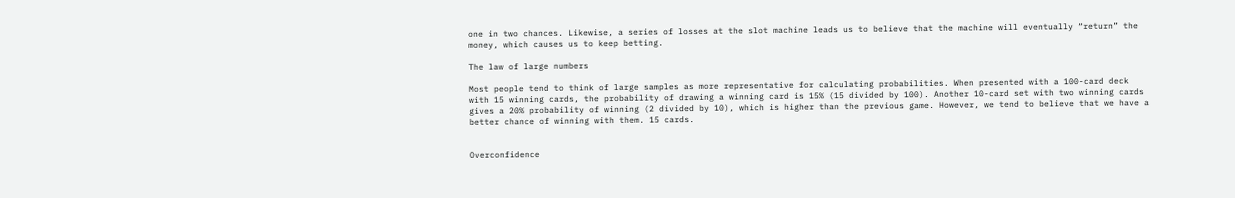one in two chances. Likewise, a series of losses at the slot machine leads us to believe that the machine will eventually “return” the money, which causes us to keep betting.

The law of large numbers

Most people tend to think of large samples as more representative for calculating probabilities. When presented with a 100-card deck with 15 winning cards, the probability of drawing a winning card is 15% (15 divided by 100). Another 10-card set with two winning cards gives a 20% probability of winning (2 divided by 10), which is higher than the previous game. However, we tend to believe that we have a better chance of winning with them. 15 cards.


Overconfidence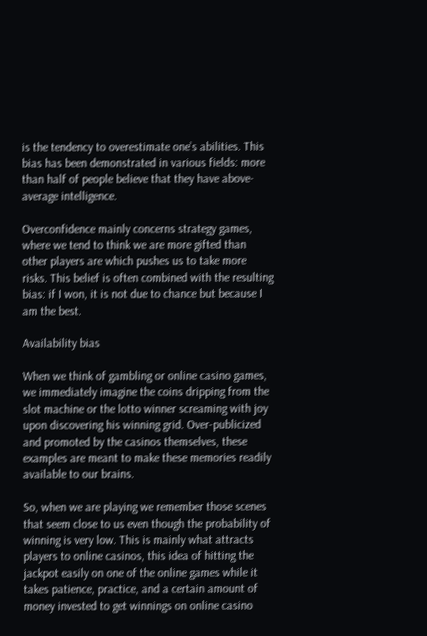is the tendency to overestimate one’s abilities. This bias has been demonstrated in various fields: more than half of people believe that they have above-average intelligence.

Overconfidence mainly concerns strategy games, where we tend to think we are more gifted than other players are which pushes us to take more risks. This belief is often combined with the resulting bias: if I won, it is not due to chance but because I am the best.

Availability bias

When we think of gambling or online casino games, we immediately imagine the coins dripping from the slot machine or the lotto winner screaming with joy upon discovering his winning grid. Over-publicized and promoted by the casinos themselves, these examples are meant to make these memories readily available to our brains.

So, when we are playing we remember those scenes that seem close to us even though the probability of winning is very low. This is mainly what attracts players to online casinos, this idea of hitting the jackpot easily on one of the online games while it takes patience, practice, and a certain amount of money invested to get winnings on online casino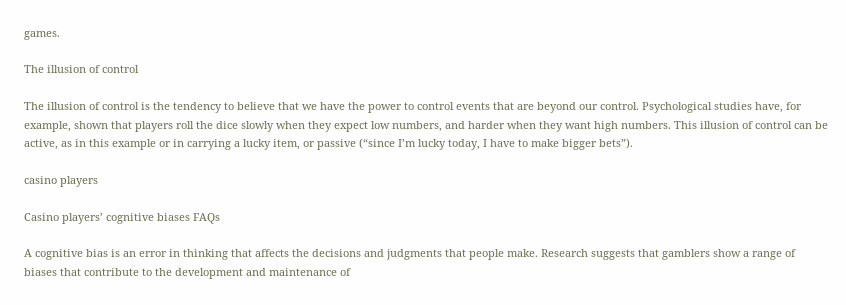games.

The illusion of control

The illusion of control is the tendency to believe that we have the power to control events that are beyond our control. Psychological studies have, for example, shown that players roll the dice slowly when they expect low numbers, and harder when they want high numbers. This illusion of control can be active, as in this example or in carrying a lucky item, or passive (“since I’m lucky today, I have to make bigger bets”).

casino players

Casino players’ cognitive biases FAQs

A cognitive bias is an error in thinking that affects the decisions and judgments that people make. Research suggests that gamblers show a range of biases that contribute to the development and maintenance of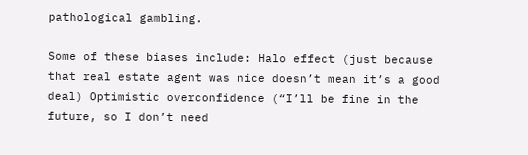pathological gambling.

Some of these biases include: Halo effect (just because that real estate agent was nice doesn’t mean it’s a good deal) Optimistic overconfidence (“I’ll be fine in the future, so I don’t need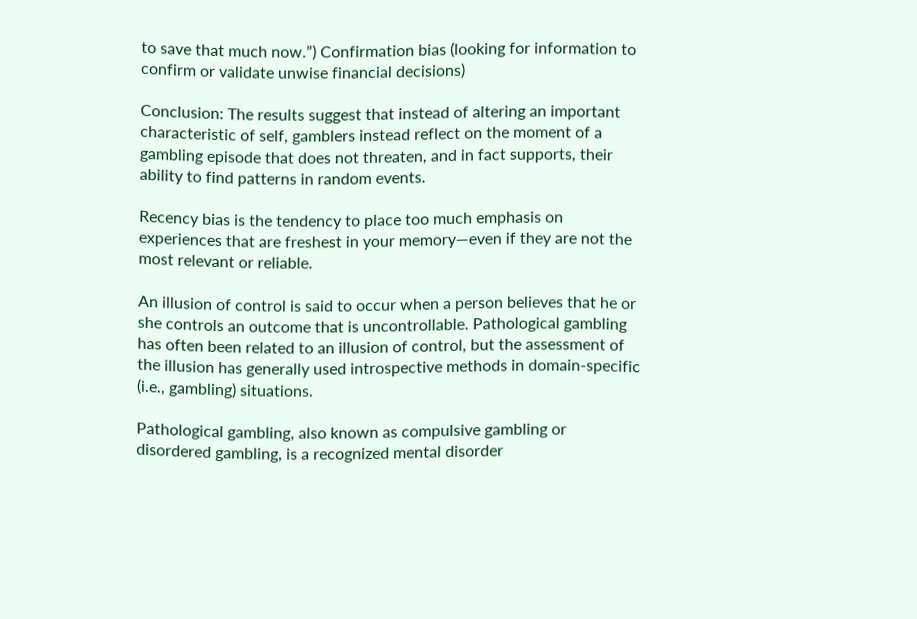to save that much now.”) Confirmation bias (looking for information to confirm or validate unwise financial decisions)

Conclusion: The results suggest that instead of altering an important characteristic of self, gamblers instead reflect on the moment of a gambling episode that does not threaten, and in fact supports, their ability to find patterns in random events.

Recency bias is the tendency to place too much emphasis on experiences that are freshest in your memory—even if they are not the most relevant or reliable.

An illusion of control is said to occur when a person believes that he or she controls an outcome that is uncontrollable. Pathological gambling has often been related to an illusion of control, but the assessment of the illusion has generally used introspective methods in domain-specific (i.e., gambling) situations.

Pathological gambling, also known as compulsive gambling or disordered gambling, is a recognized mental disorder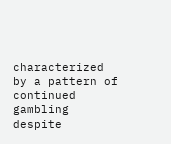characterized by a pattern of continued gambling despite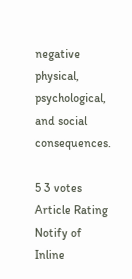negative physical, psychological, and social consequences.

5 3 votes
Article Rating
Notify of
Inline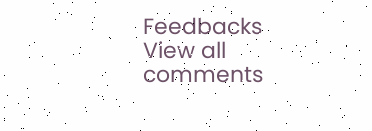Feedbacks
View all comments